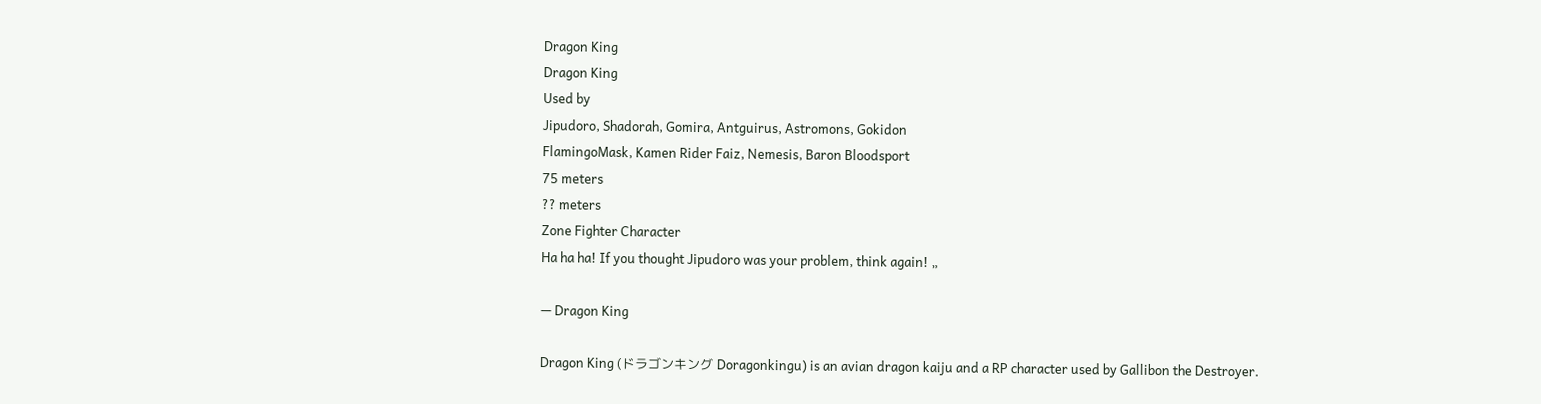Dragon King
Dragon King
Used by
Jipudoro, Shadorah, Gomira, Antguirus, Astromons, Gokidon
FlamingoMask, Kamen Rider Faiz, Nemesis, Baron Bloodsport
75 meters
?? meters
Zone Fighter Character
Ha ha ha! If you thought Jipudoro was your problem, think again! „

— Dragon King

Dragon King (ドラゴンキング Doragonkingu) is an avian dragon kaiju and a RP character used by Gallibon the Destroyer.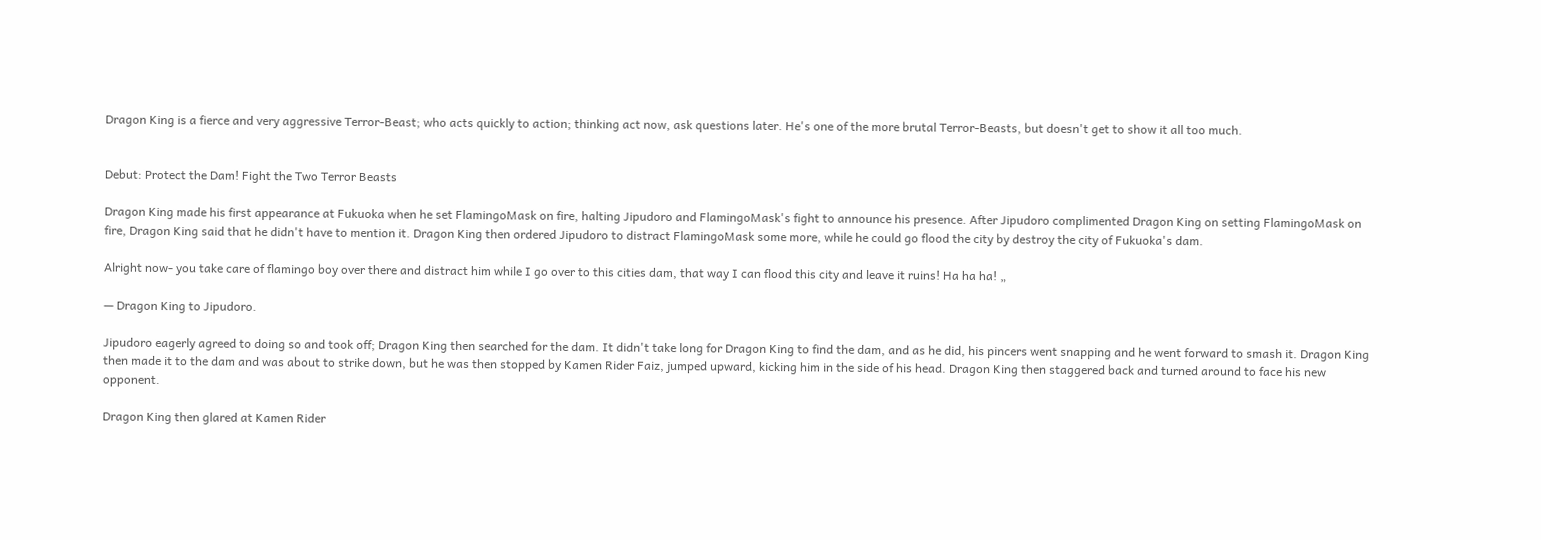Dragon King is a fierce and very aggressive Terror-Beast; who acts quickly to action; thinking act now, ask questions later. He's one of the more brutal Terror-Beasts, but doesn't get to show it all too much.


Debut: Protect the Dam! Fight the Two Terror Beasts

Dragon King made his first appearance at Fukuoka when he set FlamingoMask on fire, halting Jipudoro and FlamingoMask's fight to announce his presence. After Jipudoro complimented Dragon King on setting FlamingoMask on fire, Dragon King said that he didn't have to mention it. Dragon King then ordered Jipudoro to distract FlamingoMask some more, while he could go flood the city by destroy the city of Fukuoka's dam.

Alright now- you take care of flamingo boy over there and distract him while I go over to this cities dam, that way I can flood this city and leave it ruins! Ha ha ha! „

— Dragon King to Jipudoro.

Jipudoro eagerly agreed to doing so and took off; Dragon King then searched for the dam. It didn't take long for Dragon King to find the dam, and as he did, his pincers went snapping and he went forward to smash it. Dragon King then made it to the dam and was about to strike down, but he was then stopped by Kamen Rider Faiz, jumped upward, kicking him in the side of his head. Dragon King then staggered back and turned around to face his new opponent.

Dragon King then glared at Kamen Rider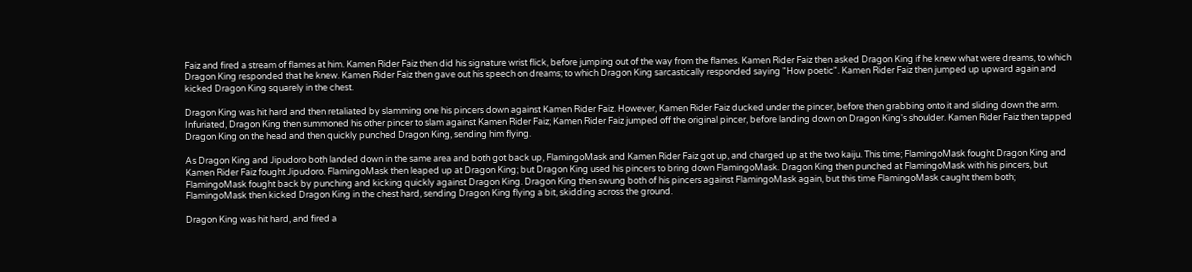Faiz and fired a stream of flames at him. Kamen Rider Faiz then did his signature wrist flick, before jumping out of the way from the flames. Kamen Rider Faiz then asked Dragon King if he knew what were dreams, to which Dragon King responded that he knew. Kamen Rider Faiz then gave out his speech on dreams; to which Dragon King sarcastically responded saying "How poetic". Kamen Rider Faiz then jumped up upward again and kicked Dragon King squarely in the chest.

Dragon King was hit hard and then retaliated by slamming one his pincers down against Kamen Rider Faiz. However, Kamen Rider Faiz ducked under the pincer, before then grabbing onto it and sliding down the arm. Infuriated, Dragon King then summoned his other pincer to slam against Kamen Rider Faiz; Kamen Rider Faiz jumped off the original pincer, before landing down on Dragon King's shoulder. Kamen Rider Faiz then tapped Dragon King on the head and then quickly punched Dragon King, sending him flying.

As Dragon King and Jipudoro both landed down in the same area and both got back up, FlamingoMask and Kamen Rider Faiz got up, and charged up at the two kaiju. This time; FlamingoMask fought Dragon King and Kamen Rider Faiz fought Jipudoro. FlamingoMask then leaped up at Dragon King; but Dragon King used his pincers to bring down FlamingoMask. Dragon King then punched at FlamingoMask with his pincers, but FlamingoMask fought back by punching and kicking quickly against Dragon King. Dragon King then swung both of his pincers against FlamingoMask again, but this time FlamingoMask caught them both; FlamingoMask then kicked Dragon King in the chest hard, sending Dragon King flying a bit, skidding across the ground.

Dragon King was hit hard, and fired a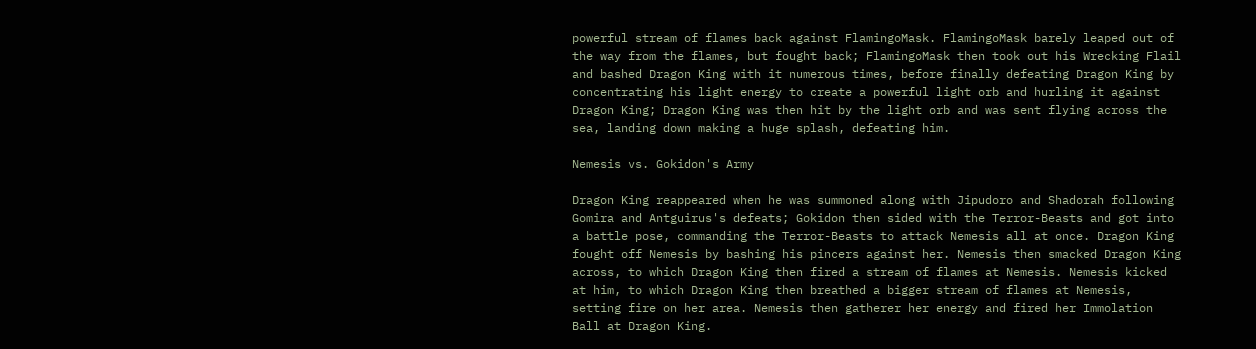powerful stream of flames back against FlamingoMask. FlamingoMask barely leaped out of the way from the flames, but fought back; FlamingoMask then took out his Wrecking Flail and bashed Dragon King with it numerous times, before finally defeating Dragon King by concentrating his light energy to create a powerful light orb and hurling it against Dragon King; Dragon King was then hit by the light orb and was sent flying across the sea, landing down making a huge splash, defeating him.

Nemesis vs. Gokidon's Army

Dragon King reappeared when he was summoned along with Jipudoro and Shadorah following Gomira and Antguirus's defeats; Gokidon then sided with the Terror-Beasts and got into a battle pose, commanding the Terror-Beasts to attack Nemesis all at once. Dragon King fought off Nemesis by bashing his pincers against her. Nemesis then smacked Dragon King across, to which Dragon King then fired a stream of flames at Nemesis. Nemesis kicked at him, to which Dragon King then breathed a bigger stream of flames at Nemesis, setting fire on her area. Nemesis then gatherer her energy and fired her Immolation Ball at Dragon King.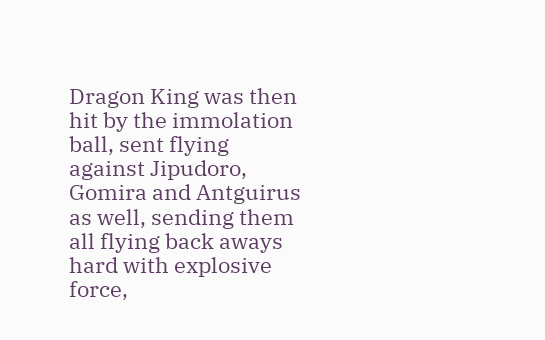Dragon King was then hit by the immolation ball, sent flying against Jipudoro, Gomira and Antguirus as well, sending them all flying back aways hard with explosive force,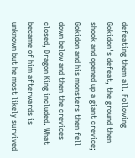defeating them all. Following Gokidon's defeat, the ground then shook and opened up a giant crevice; Gokidon and his monsters then fell down below and then the crevices closed, Dragon King included. What became of him afterwards is unknown but he most likely survived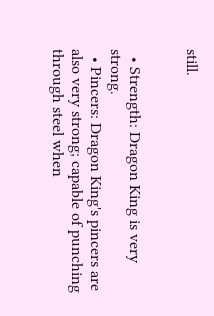still.


  • Strength: Dragon King is very strong.
  • Pincers: Dragon King's pincers are also very strong; capable of punching through steel when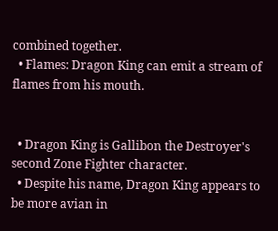combined together.
  • Flames: Dragon King can emit a stream of flames from his mouth.


  • Dragon King is Gallibon the Destroyer's second Zone Fighter character.
  • Despite his name, Dragon King appears to be more avian in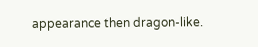appearance then dragon-like.